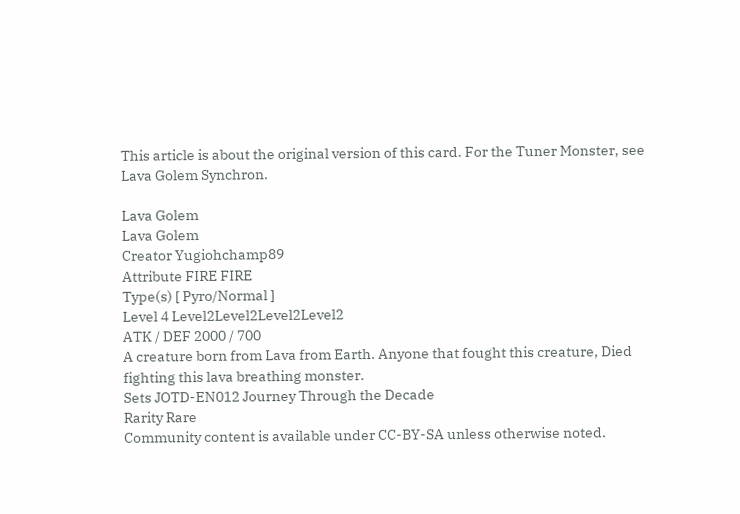This article is about the original version of this card. For the Tuner Monster, see Lava Golem Synchron.

Lava Golem
Lava Golem
Creator Yugiohchamp89
Attribute FIRE FIRE
Type(s) [ Pyro/Normal ]
Level 4 Level2Level2Level2Level2
ATK / DEF 2000 / 700
A creature born from Lava from Earth. Anyone that fought this creature, Died fighting this lava breathing monster.
Sets JOTD-EN012 Journey Through the Decade
Rarity Rare
Community content is available under CC-BY-SA unless otherwise noted.